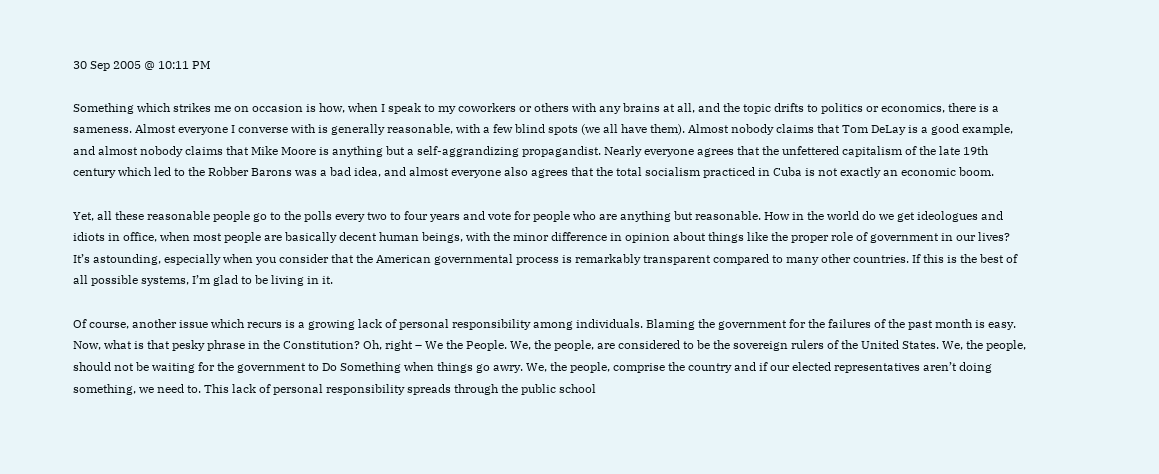30 Sep 2005 @ 10:11 PM

Something which strikes me on occasion is how, when I speak to my coworkers or others with any brains at all, and the topic drifts to politics or economics, there is a sameness. Almost everyone I converse with is generally reasonable, with a few blind spots (we all have them). Almost nobody claims that Tom DeLay is a good example, and almost nobody claims that Mike Moore is anything but a self-aggrandizing propagandist. Nearly everyone agrees that the unfettered capitalism of the late 19th century which led to the Robber Barons was a bad idea, and almost everyone also agrees that the total socialism practiced in Cuba is not exactly an economic boom.

Yet, all these reasonable people go to the polls every two to four years and vote for people who are anything but reasonable. How in the world do we get ideologues and idiots in office, when most people are basically decent human beings, with the minor difference in opinion about things like the proper role of government in our lives? It’s astounding, especially when you consider that the American governmental process is remarkably transparent compared to many other countries. If this is the best of all possible systems, I’m glad to be living in it.

Of course, another issue which recurs is a growing lack of personal responsibility among individuals. Blaming the government for the failures of the past month is easy. Now, what is that pesky phrase in the Constitution? Oh, right – We the People. We, the people, are considered to be the sovereign rulers of the United States. We, the people, should not be waiting for the government to Do Something when things go awry. We, the people, comprise the country and if our elected representatives aren’t doing something, we need to. This lack of personal responsibility spreads through the public school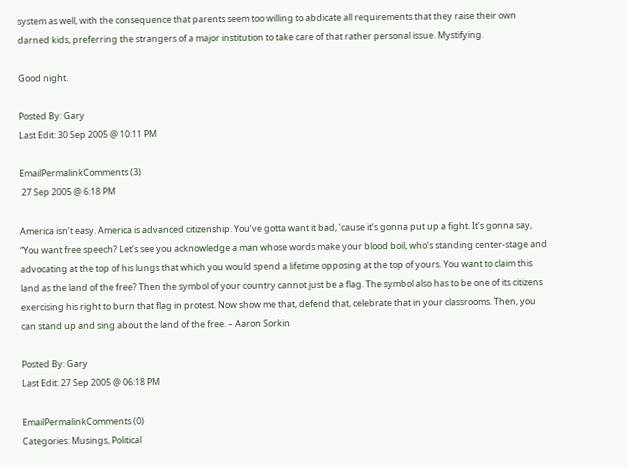system as well, with the consequence that parents seem too willing to abdicate all requirements that they raise their own darned kids, preferring the strangers of a major institution to take care of that rather personal issue. Mystifying.

Good night.

Posted By: Gary
Last Edit: 30 Sep 2005 @ 10:11 PM

EmailPermalinkComments (3)
 27 Sep 2005 @ 6:18 PM

America isn’t easy. America is advanced citizenship. You’ve gotta want it bad, ’cause it’s gonna put up a fight. It’s gonna say, “You want free speech? Let’s see you acknowledge a man whose words make your blood boil, who’s standing center-stage and advocating at the top of his lungs that which you would spend a lifetime opposing at the top of yours. You want to claim this land as the land of the free? Then the symbol of your country cannot just be a flag. The symbol also has to be one of its citizens exercising his right to burn that flag in protest. Now show me that, defend that, celebrate that in your classrooms. Then, you can stand up and sing about the land of the free. – Aaron Sorkin

Posted By: Gary
Last Edit: 27 Sep 2005 @ 06:18 PM

EmailPermalinkComments (0)
Categories: Musings, Political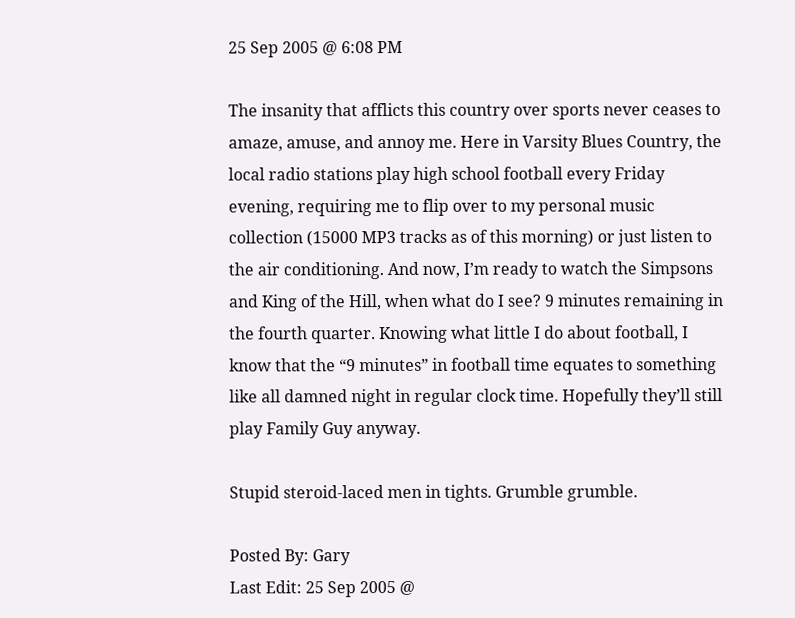25 Sep 2005 @ 6:08 PM

The insanity that afflicts this country over sports never ceases to amaze, amuse, and annoy me. Here in Varsity Blues Country, the local radio stations play high school football every Friday evening, requiring me to flip over to my personal music collection (15000 MP3 tracks as of this morning) or just listen to the air conditioning. And now, I’m ready to watch the Simpsons and King of the Hill, when what do I see? 9 minutes remaining in the fourth quarter. Knowing what little I do about football, I know that the “9 minutes” in football time equates to something like all damned night in regular clock time. Hopefully they’ll still play Family Guy anyway.

Stupid steroid-laced men in tights. Grumble grumble.

Posted By: Gary
Last Edit: 25 Sep 2005 @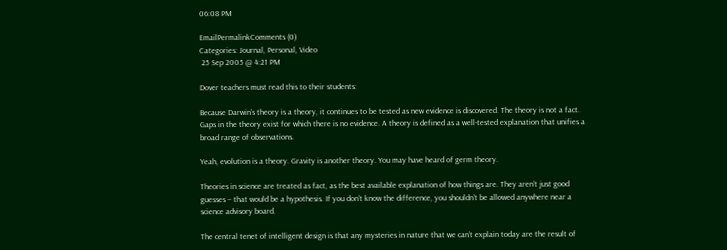06:08 PM

EmailPermalinkComments (0)
Categories: Journal, Personal, Video
 25 Sep 2005 @ 4:21 PM

Dover teachers must read this to their students:

Because Darwin’s theory is a theory, it continues to be tested as new evidence is discovered. The theory is not a fact. Gaps in the theory exist for which there is no evidence. A theory is defined as a well-tested explanation that unifies a broad range of observations.

Yeah, evolution is a theory. Gravity is another theory. You may have heard of germ theory.

Theories in science are treated as fact, as the best available explanation of how things are. They aren’t just good guesses – that would be a hypothesis. If you don’t know the difference, you shouldn’t be allowed anywhere near a science advisory board.

The central tenet of intelligent design is that any mysteries in nature that we can’t explain today are the result of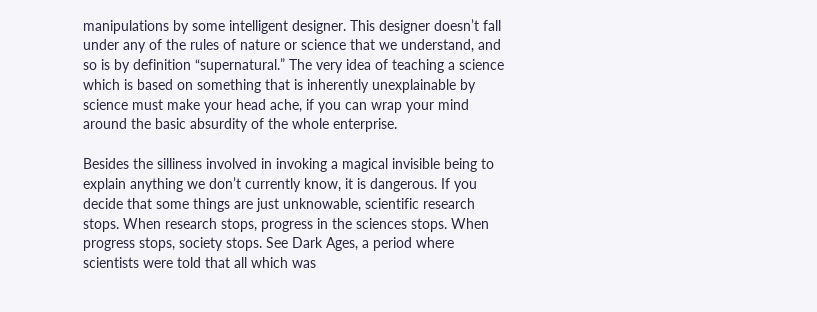manipulations by some intelligent designer. This designer doesn’t fall under any of the rules of nature or science that we understand, and so is by definition “supernatural.” The very idea of teaching a science which is based on something that is inherently unexplainable by science must make your head ache, if you can wrap your mind around the basic absurdity of the whole enterprise.

Besides the silliness involved in invoking a magical invisible being to explain anything we don’t currently know, it is dangerous. If you decide that some things are just unknowable, scientific research stops. When research stops, progress in the sciences stops. When progress stops, society stops. See Dark Ages, a period where scientists were told that all which was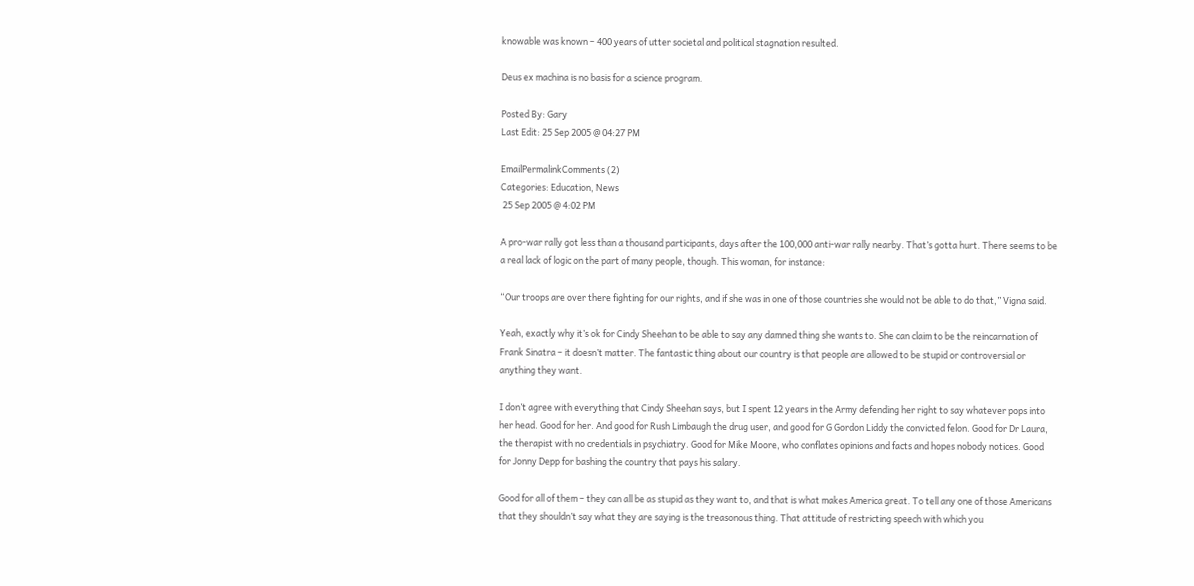knowable was known – 400 years of utter societal and political stagnation resulted.

Deus ex machina is no basis for a science program.

Posted By: Gary
Last Edit: 25 Sep 2005 @ 04:27 PM

EmailPermalinkComments (2)
Categories: Education, News
 25 Sep 2005 @ 4:02 PM

A pro-war rally got less than a thousand participants, days after the 100,000 anti-war rally nearby. That’s gotta hurt. There seems to be a real lack of logic on the part of many people, though. This woman, for instance:

“Our troops are over there fighting for our rights, and if she was in one of those countries she would not be able to do that,” Vigna said.

Yeah, exactly why it’s ok for Cindy Sheehan to be able to say any damned thing she wants to. She can claim to be the reincarnation of Frank Sinatra – it doesn’t matter. The fantastic thing about our country is that people are allowed to be stupid or controversial or anything they want.

I don’t agree with everything that Cindy Sheehan says, but I spent 12 years in the Army defending her right to say whatever pops into her head. Good for her. And good for Rush Limbaugh the drug user, and good for G Gordon Liddy the convicted felon. Good for Dr Laura, the therapist with no credentials in psychiatry. Good for Mike Moore, who conflates opinions and facts and hopes nobody notices. Good for Jonny Depp for bashing the country that pays his salary.

Good for all of them – they can all be as stupid as they want to, and that is what makes America great. To tell any one of those Americans that they shouldn’t say what they are saying is the treasonous thing. That attitude of restricting speech with which you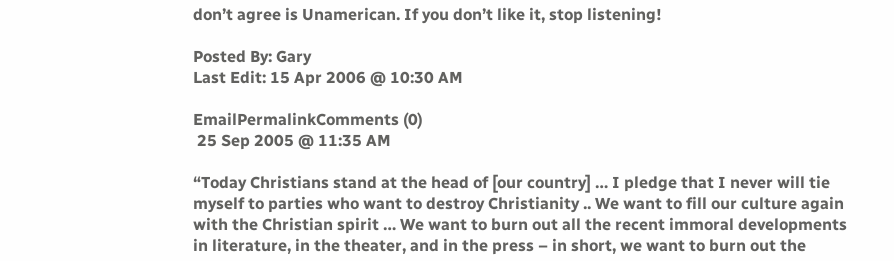don’t agree is Unamerican. If you don’t like it, stop listening!

Posted By: Gary
Last Edit: 15 Apr 2006 @ 10:30 AM

EmailPermalinkComments (0)
 25 Sep 2005 @ 11:35 AM

“Today Christians stand at the head of [our country] … I pledge that I never will tie myself to parties who want to destroy Christianity .. We want to fill our culture again with the Christian spirit … We want to burn out all the recent immoral developments in literature, in the theater, and in the press – in short, we want to burn out the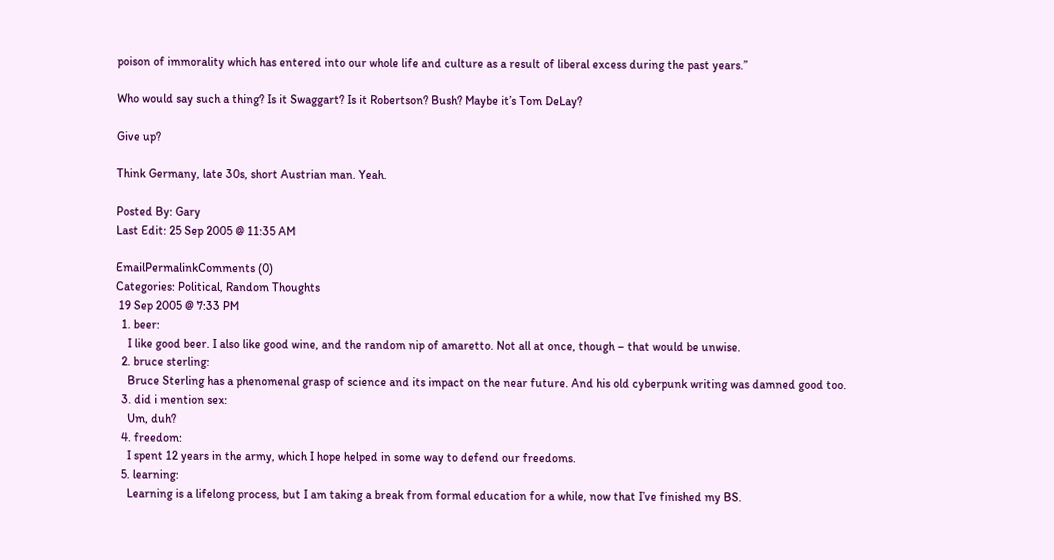poison of immorality which has entered into our whole life and culture as a result of liberal excess during the past years.”

Who would say such a thing? Is it Swaggart? Is it Robertson? Bush? Maybe it’s Tom DeLay?

Give up?

Think Germany, late 30s, short Austrian man. Yeah.

Posted By: Gary
Last Edit: 25 Sep 2005 @ 11:35 AM

EmailPermalinkComments (0)
Categories: Political, Random Thoughts
 19 Sep 2005 @ 7:33 PM
  1. beer:
    I like good beer. I also like good wine, and the random nip of amaretto. Not all at once, though – that would be unwise.
  2. bruce sterling:
    Bruce Sterling has a phenomenal grasp of science and its impact on the near future. And his old cyberpunk writing was damned good too.
  3. did i mention sex:
    Um, duh?
  4. freedom:
    I spent 12 years in the army, which I hope helped in some way to defend our freedoms.
  5. learning:
    Learning is a lifelong process, but I am taking a break from formal education for a while, now that I’ve finished my BS.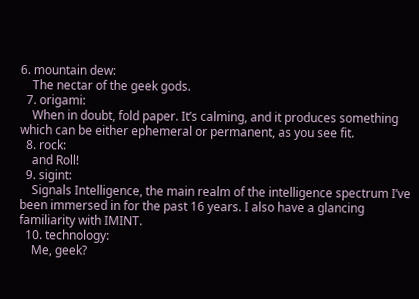6. mountain dew:
    The nectar of the geek gods.
  7. origami:
    When in doubt, fold paper. It’s calming, and it produces something which can be either ephemeral or permanent, as you see fit.
  8. rock:
    and Roll!
  9. sigint:
    Signals Intelligence, the main realm of the intelligence spectrum I’ve been immersed in for the past 16 years. I also have a glancing familiarity with IMINT.
  10. technology:
    Me, geek?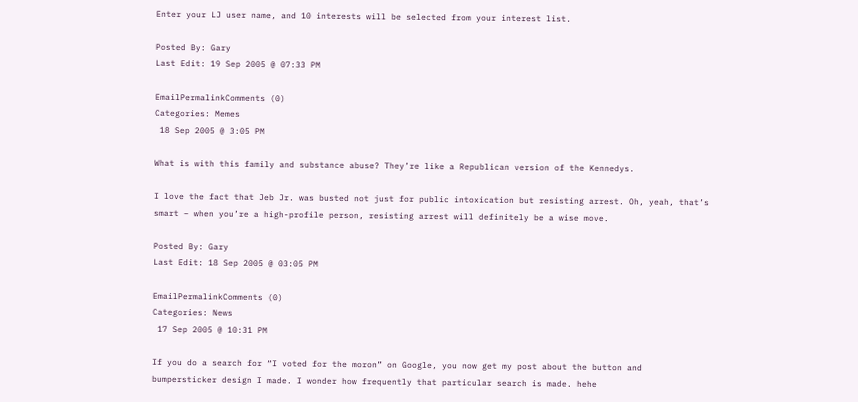Enter your LJ user name, and 10 interests will be selected from your interest list.

Posted By: Gary
Last Edit: 19 Sep 2005 @ 07:33 PM

EmailPermalinkComments (0)
Categories: Memes
 18 Sep 2005 @ 3:05 PM

What is with this family and substance abuse? They’re like a Republican version of the Kennedys.

I love the fact that Jeb Jr. was busted not just for public intoxication but resisting arrest. Oh, yeah, that’s smart – when you’re a high-profile person, resisting arrest will definitely be a wise move.

Posted By: Gary
Last Edit: 18 Sep 2005 @ 03:05 PM

EmailPermalinkComments (0)
Categories: News
 17 Sep 2005 @ 10:31 PM

If you do a search for “I voted for the moron” on Google, you now get my post about the button and bumpersticker design I made. I wonder how frequently that particular search is made. hehe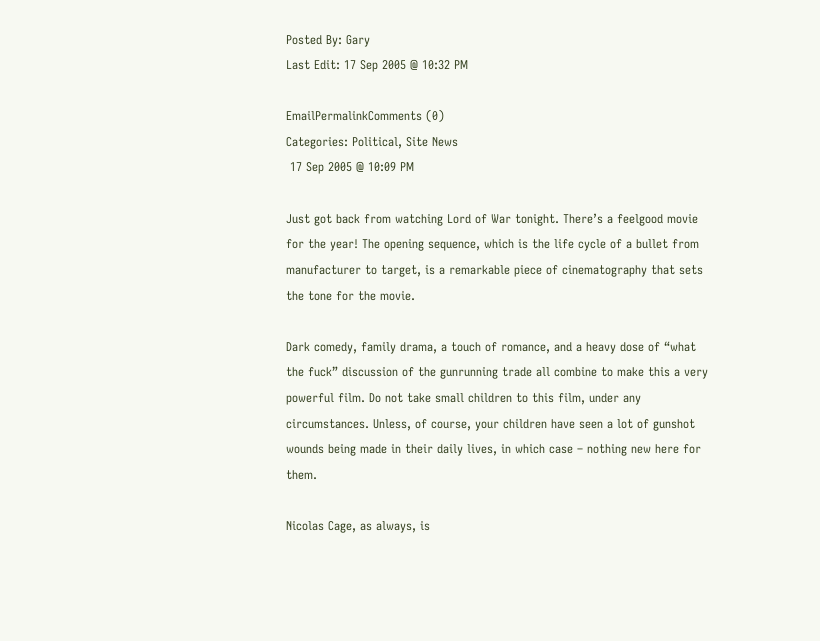Posted By: Gary
Last Edit: 17 Sep 2005 @ 10:32 PM

EmailPermalinkComments (0)
Categories: Political, Site News
 17 Sep 2005 @ 10:09 PM

Just got back from watching Lord of War tonight. There’s a feelgood movie for the year! The opening sequence, which is the life cycle of a bullet from manufacturer to target, is a remarkable piece of cinematography that sets the tone for the movie.

Dark comedy, family drama, a touch of romance, and a heavy dose of “what the fuck” discussion of the gunrunning trade all combine to make this a very powerful film. Do not take small children to this film, under any circumstances. Unless, of course, your children have seen a lot of gunshot wounds being made in their daily lives, in which case – nothing new here for them.

Nicolas Cage, as always, is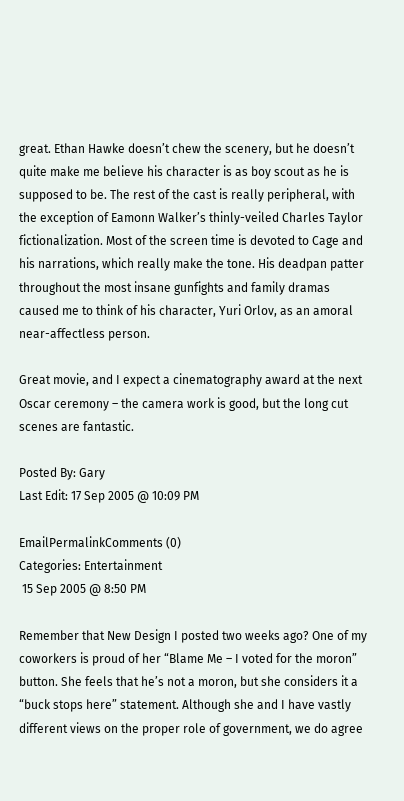great. Ethan Hawke doesn’t chew the scenery, but he doesn’t quite make me believe his character is as boy scout as he is supposed to be. The rest of the cast is really peripheral, with the exception of Eamonn Walker’s thinly-veiled Charles Taylor fictionalization. Most of the screen time is devoted to Cage and his narrations, which really make the tone. His deadpan patter throughout the most insane gunfights and family dramas caused me to think of his character, Yuri Orlov, as an amoral near-affectless person.

Great movie, and I expect a cinematography award at the next Oscar ceremony – the camera work is good, but the long cut scenes are fantastic.

Posted By: Gary
Last Edit: 17 Sep 2005 @ 10:09 PM

EmailPermalinkComments (0)
Categories: Entertainment
 15 Sep 2005 @ 8:50 PM

Remember that New Design I posted two weeks ago? One of my coworkers is proud of her “Blame Me – I voted for the moron” button. She feels that he’s not a moron, but she considers it a “buck stops here” statement. Although she and I have vastly different views on the proper role of government, we do agree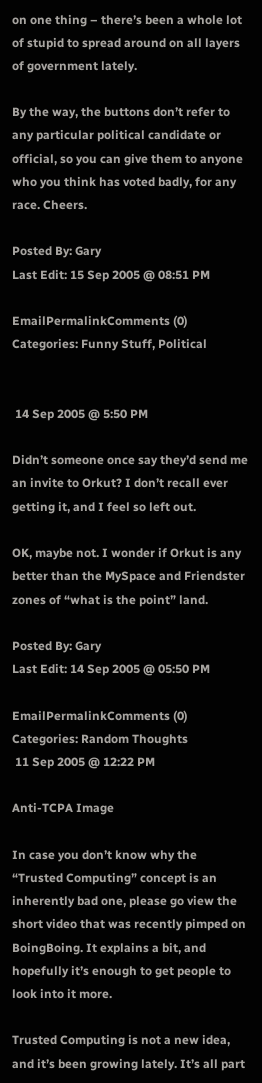on one thing – there’s been a whole lot of stupid to spread around on all layers of government lately.

By the way, the buttons don’t refer to any particular political candidate or official, so you can give them to anyone who you think has voted badly, for any race. Cheers.

Posted By: Gary
Last Edit: 15 Sep 2005 @ 08:51 PM

EmailPermalinkComments (0)
Categories: Funny Stuff, Political


 14 Sep 2005 @ 5:50 PM

Didn’t someone once say they’d send me an invite to Orkut? I don’t recall ever getting it, and I feel so left out.

OK, maybe not. I wonder if Orkut is any better than the MySpace and Friendster zones of “what is the point” land.

Posted By: Gary
Last Edit: 14 Sep 2005 @ 05:50 PM

EmailPermalinkComments (0)
Categories: Random Thoughts
 11 Sep 2005 @ 12:22 PM

Anti-TCPA Image

In case you don’t know why the “Trusted Computing” concept is an inherently bad one, please go view the short video that was recently pimped on BoingBoing. It explains a bit, and hopefully it’s enough to get people to look into it more.

Trusted Computing is not a new idea, and it’s been growing lately. It’s all part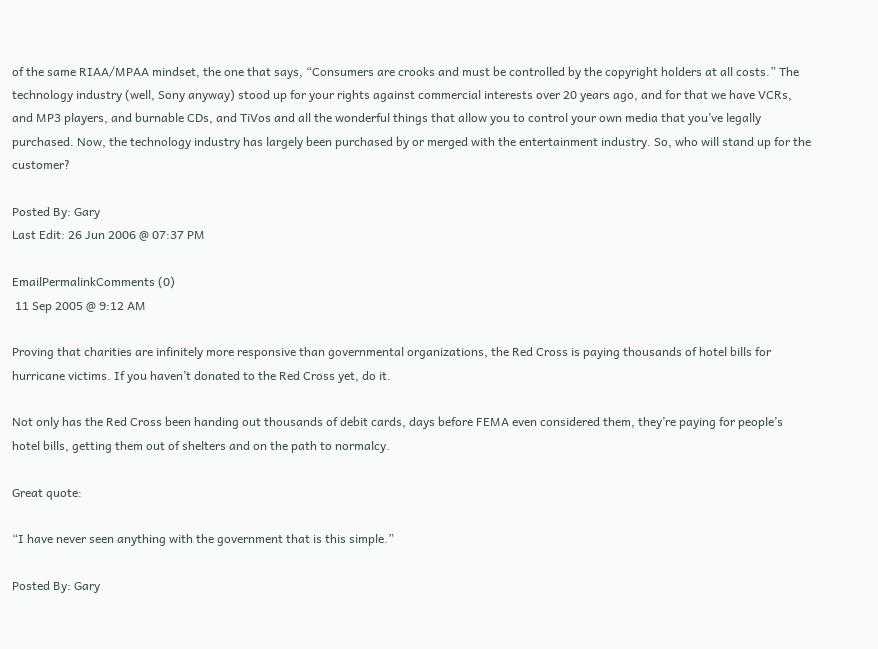of the same RIAA/MPAA mindset, the one that says, “Consumers are crooks and must be controlled by the copyright holders at all costs.” The technology industry (well, Sony anyway) stood up for your rights against commercial interests over 20 years ago, and for that we have VCRs, and MP3 players, and burnable CDs, and TiVos and all the wonderful things that allow you to control your own media that you’ve legally purchased. Now, the technology industry has largely been purchased by or merged with the entertainment industry. So, who will stand up for the customer?

Posted By: Gary
Last Edit: 26 Jun 2006 @ 07:37 PM

EmailPermalinkComments (0)
 11 Sep 2005 @ 9:12 AM

Proving that charities are infinitely more responsive than governmental organizations, the Red Cross is paying thousands of hotel bills for hurricane victims. If you haven’t donated to the Red Cross yet, do it.

Not only has the Red Cross been handing out thousands of debit cards, days before FEMA even considered them, they’re paying for people’s hotel bills, getting them out of shelters and on the path to normalcy.

Great quote:

“I have never seen anything with the government that is this simple.”

Posted By: Gary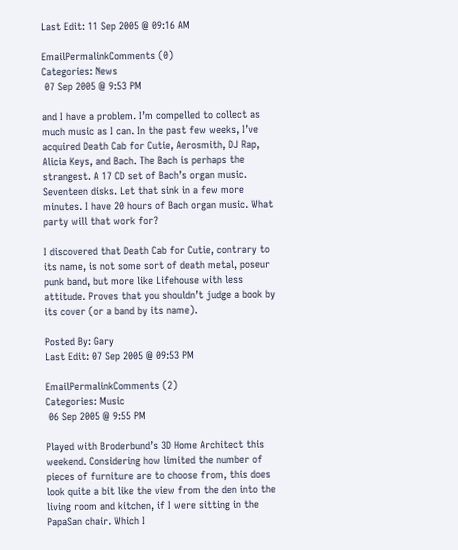Last Edit: 11 Sep 2005 @ 09:16 AM

EmailPermalinkComments (0)
Categories: News
 07 Sep 2005 @ 9:53 PM

and I have a problem. I’m compelled to collect as much music as I can. In the past few weeks, I’ve acquired Death Cab for Cutie, Aerosmith, DJ Rap, Alicia Keys, and Bach. The Bach is perhaps the strangest. A 17 CD set of Bach’s organ music. Seventeen disks. Let that sink in a few more minutes. I have 20 hours of Bach organ music. What party will that work for?

I discovered that Death Cab for Cutie, contrary to its name, is not some sort of death metal, poseur punk band, but more like Lifehouse with less attitude. Proves that you shouldn’t judge a book by its cover (or a band by its name).

Posted By: Gary
Last Edit: 07 Sep 2005 @ 09:53 PM

EmailPermalinkComments (2)
Categories: Music
 06 Sep 2005 @ 9:55 PM

Played with Broderbund’s 3D Home Architect this weekend. Considering how limited the number of pieces of furniture are to choose from, this does look quite a bit like the view from the den into the living room and kitchen, if I were sitting in the PapaSan chair. Which I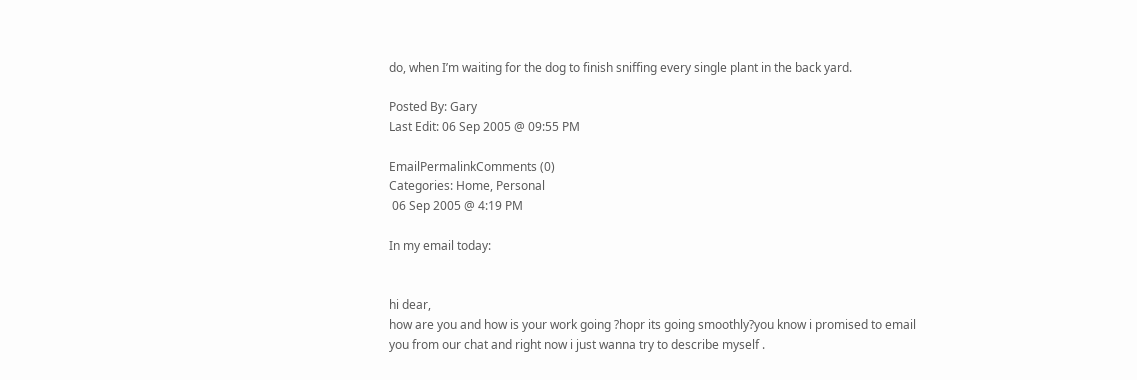do, when I’m waiting for the dog to finish sniffing every single plant in the back yard.

Posted By: Gary
Last Edit: 06 Sep 2005 @ 09:55 PM

EmailPermalinkComments (0)
Categories: Home, Personal
 06 Sep 2005 @ 4:19 PM

In my email today:


hi dear,
how are you and how is your work going ?hopr its going smoothly?you know i promised to email you from our chat and right now i just wanna try to describe myself .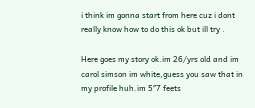i think im gonna start from here cuz i dont really know how to do this ok but ill try .

Here goes my story ok.im 26/yrs old and im carol simson im white,guess you saw that in my profile huh.im 5″7 feets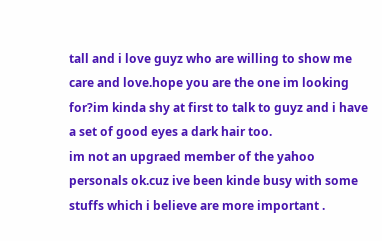tall and i love guyz who are willing to show me care and love.hope you are the one im looking for?im kinda shy at first to talk to guyz and i have a set of good eyes a dark hair too.
im not an upgraed member of the yahoo personals ok.cuz ive been kinde busy with some stuffs which i believe are more important .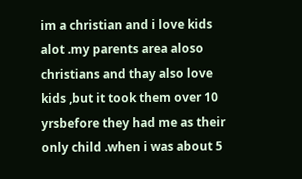im a christian and i love kids alot .my parents area aloso christians and thay also love kids ,but it took them over 10 yrsbefore they had me as their only child .when i was about 5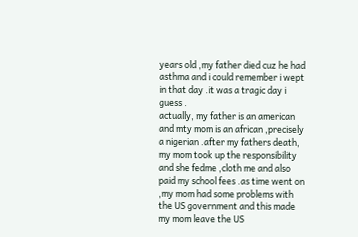years old ,my father died cuz he had asthma and i could remember i wept in that day .it was a tragic day i guess .
actually, my father is an american and mty mom is an african ,precisely a nigerian .after my fathers death, my mom took up the responsibility and she fedme ,cloth me and also paid my school fees .as time went on ,my mom had some problems with the US government and this made my mom leave the US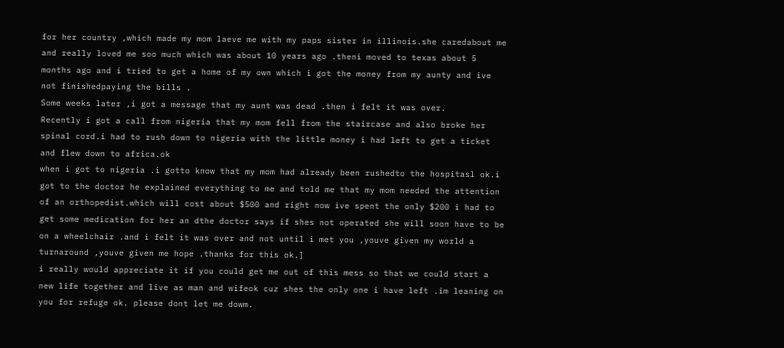for her country ,which made my mom laeve me with my paps sister in illinois.she caredabout me and really loved me soo much which was about 10 years ago .theni moved to texas about 5 months ago and i tried to get a home of my own which i got the money from my aunty and ive not finishedpaying the bills .
Some weeks later ,i got a message that my aunt was dead .then i felt it was over.
Recently i got a call from nigeria that my mom fell from the staircase and also broke her spinal cord.i had to rush down to nigeria with the little money i had left to get a ticket and flew down to africa.ok
when i got to nigeria .i gotto know that my mom had already been rushedto the hospitasl ok.i got to the doctor he explained everything to me and told me that my mom needed the attention of an orthopedist.which will cost about $500 and right now ive spent the only $200 i had to get some medication for her an dthe doctor says if shes not operated she will soon have to be on a wheelchair .and i felt it was over and not until i met you ,youve given my world a turnaround ,youve given me hope .thanks for this ok.]
i really would appreciate it if you could get me out of this mess so that we could start a new life together and live as man and wifeok cuz shes the only one i have left .im leaning on you for refuge ok. please dont let me dowm.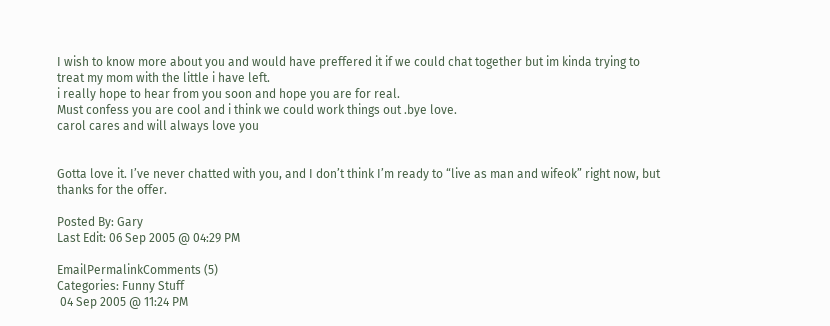I wish to know more about you and would have preffered it if we could chat together but im kinda trying to treat my mom with the little i have left.
i really hope to hear from you soon and hope you are for real.
Must confess you are cool and i think we could work things out .bye love.
carol cares and will always love you


Gotta love it. I’ve never chatted with you, and I don’t think I’m ready to “live as man and wifeok” right now, but thanks for the offer.

Posted By: Gary
Last Edit: 06 Sep 2005 @ 04:29 PM

EmailPermalinkComments (5)
Categories: Funny Stuff
 04 Sep 2005 @ 11:24 PM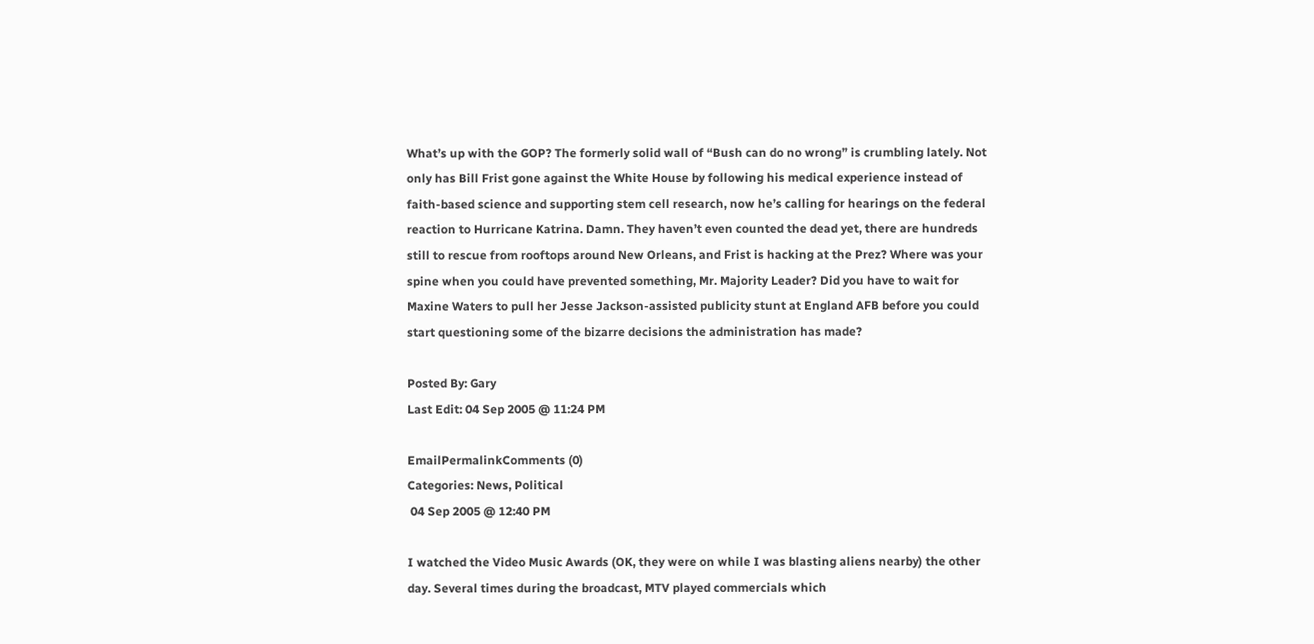What’s up with the GOP? The formerly solid wall of “Bush can do no wrong” is crumbling lately. Not only has Bill Frist gone against the White House by following his medical experience instead of faith-based science and supporting stem cell research, now he’s calling for hearings on the federal reaction to Hurricane Katrina. Damn. They haven’t even counted the dead yet, there are hundreds still to rescue from rooftops around New Orleans, and Frist is hacking at the Prez? Where was your spine when you could have prevented something, Mr. Majority Leader? Did you have to wait for Maxine Waters to pull her Jesse Jackson-assisted publicity stunt at England AFB before you could start questioning some of the bizarre decisions the administration has made?

Posted By: Gary
Last Edit: 04 Sep 2005 @ 11:24 PM

EmailPermalinkComments (0)
Categories: News, Political
 04 Sep 2005 @ 12:40 PM

I watched the Video Music Awards (OK, they were on while I was blasting aliens nearby) the other day. Several times during the broadcast, MTV played commercials which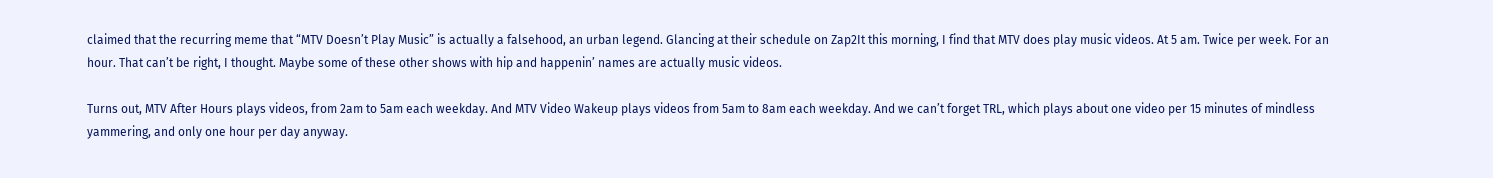claimed that the recurring meme that “MTV Doesn’t Play Music” is actually a falsehood, an urban legend. Glancing at their schedule on Zap2It this morning, I find that MTV does play music videos. At 5 am. Twice per week. For an hour. That can’t be right, I thought. Maybe some of these other shows with hip and happenin’ names are actually music videos.

Turns out, MTV After Hours plays videos, from 2am to 5am each weekday. And MTV Video Wakeup plays videos from 5am to 8am each weekday. And we can’t forget TRL, which plays about one video per 15 minutes of mindless yammering, and only one hour per day anyway.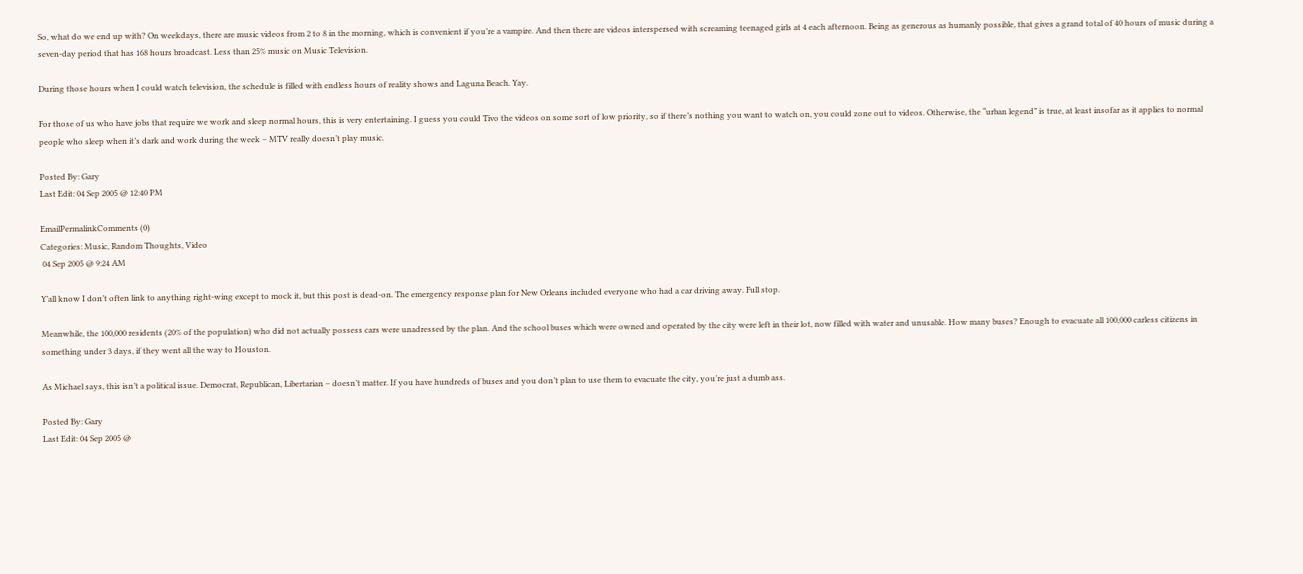So, what do we end up with? On weekdays, there are music videos from 2 to 8 in the morning, which is convenient if you’re a vampire. And then there are videos interspersed with screaming teenaged girls at 4 each afternoon. Being as generous as humanly possible, that gives a grand total of 40 hours of music during a seven-day period that has 168 hours broadcast. Less than 25% music on Music Television.

During those hours when I could watch television, the schedule is filled with endless hours of reality shows and Laguna Beach. Yay.

For those of us who have jobs that require we work and sleep normal hours, this is very entertaining. I guess you could Tivo the videos on some sort of low priority, so if there’s nothing you want to watch on, you could zone out to videos. Otherwise, the “urban legend” is true, at least insofar as it applies to normal people who sleep when it’s dark and work during the week – MTV really doesn’t play music.

Posted By: Gary
Last Edit: 04 Sep 2005 @ 12:40 PM

EmailPermalinkComments (0)
Categories: Music, Random Thoughts, Video
 04 Sep 2005 @ 9:24 AM

Y’all know I don’t often link to anything right-wing except to mock it, but this post is dead-on. The emergency response plan for New Orleans included everyone who had a car driving away. Full stop.

Meanwhile, the 100,000 residents (20% of the population) who did not actually possess cars were unadressed by the plan. And the school buses which were owned and operated by the city were left in their lot, now filled with water and unusable. How many buses? Enough to evacuate all 100,000 carless citizens in something under 3 days, if they went all the way to Houston.

As Michael says, this isn’t a political issue. Democrat, Republican, Libertarian – doesn’t matter. If you have hundreds of buses and you don’t plan to use them to evacuate the city, you’re just a dumb ass.

Posted By: Gary
Last Edit: 04 Sep 2005 @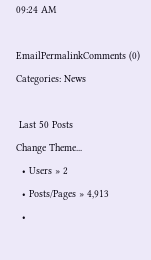09:24 AM

EmailPermalinkComments (0)
Categories: News

 Last 50 Posts
Change Theme...
  • Users » 2
  • Posts/Pages » 4,913
  •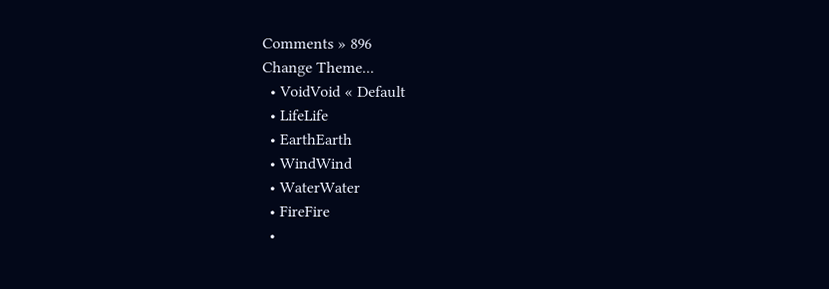Comments » 896
Change Theme...
  • VoidVoid « Default
  • LifeLife
  • EarthEarth
  • WindWind
  • WaterWater
  • FireFire
  •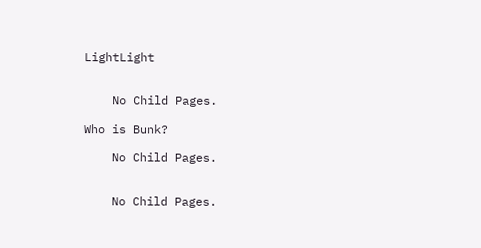LightLight


    No Child Pages.

Who is Bunk?

    No Child Pages.


    No Child Pages.